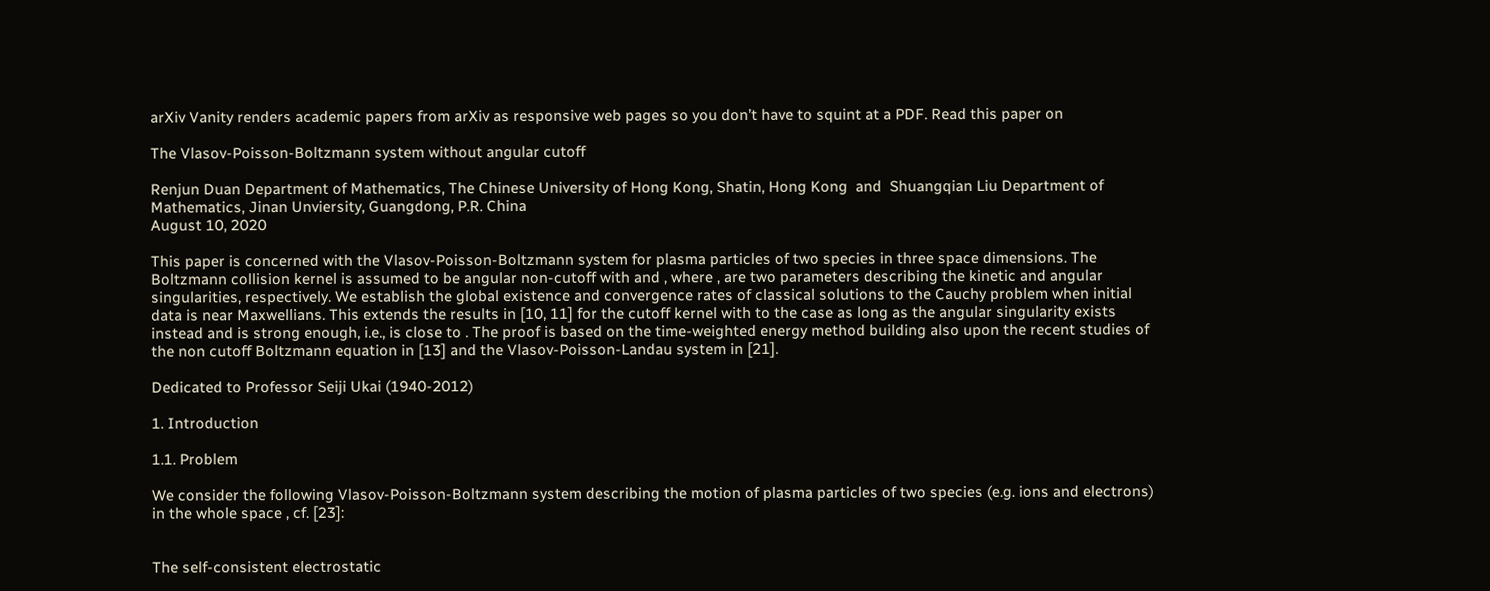arXiv Vanity renders academic papers from arXiv as responsive web pages so you don’t have to squint at a PDF. Read this paper on

The Vlasov-Poisson-Boltzmann system without angular cutoff

Renjun Duan Department of Mathematics, The Chinese University of Hong Kong, Shatin, Hong Kong  and  Shuangqian Liu Department of Mathematics, Jinan Unviersity, Guangdong, P.R. China
August 10, 2020

This paper is concerned with the Vlasov-Poisson-Boltzmann system for plasma particles of two species in three space dimensions. The Boltzmann collision kernel is assumed to be angular non-cutoff with and , where , are two parameters describing the kinetic and angular singularities, respectively. We establish the global existence and convergence rates of classical solutions to the Cauchy problem when initial data is near Maxwellians. This extends the results in [10, 11] for the cutoff kernel with to the case as long as the angular singularity exists instead and is strong enough, i.e., is close to . The proof is based on the time-weighted energy method building also upon the recent studies of the non cutoff Boltzmann equation in [13] and the Vlasov-Poisson-Landau system in [21].

Dedicated to Professor Seiji Ukai (1940-2012)

1. Introduction

1.1. Problem

We consider the following Vlasov-Poisson-Boltzmann system describing the motion of plasma particles of two species (e.g. ions and electrons) in the whole space , cf. [23]:


The self-consistent electrostatic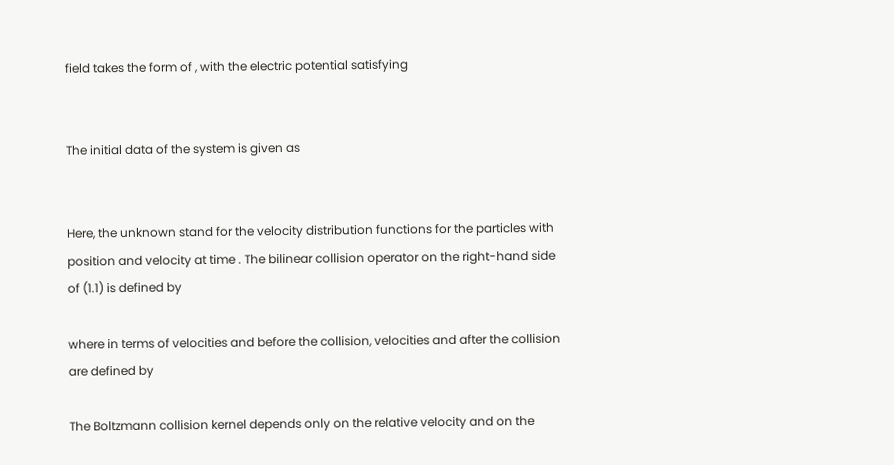field takes the form of , with the electric potential satisfying


The initial data of the system is given as


Here, the unknown stand for the velocity distribution functions for the particles with position and velocity at time . The bilinear collision operator on the right-hand side of (1.1) is defined by

where in terms of velocities and before the collision, velocities and after the collision are defined by

The Boltzmann collision kernel depends only on the relative velocity and on the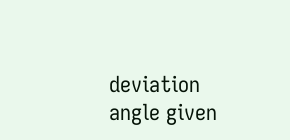deviation angle given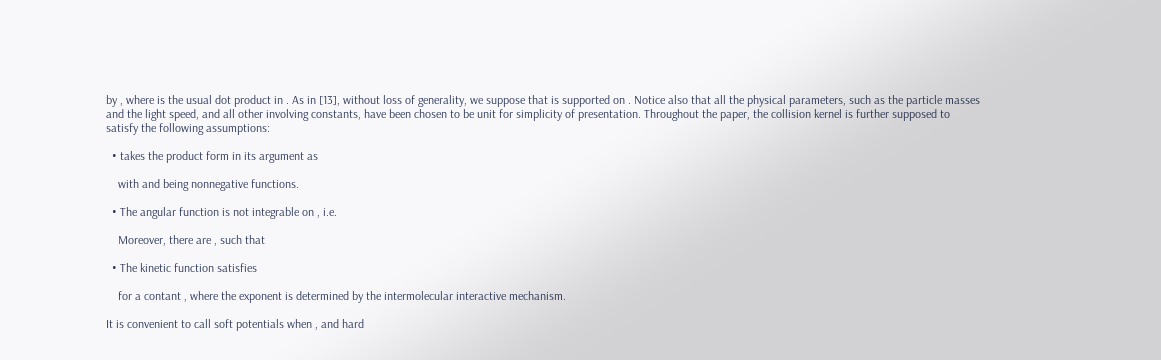by , where is the usual dot product in . As in [13], without loss of generality, we suppose that is supported on . Notice also that all the physical parameters, such as the particle masses and the light speed, and all other involving constants, have been chosen to be unit for simplicity of presentation. Throughout the paper, the collision kernel is further supposed to satisfy the following assumptions:

  • takes the product form in its argument as

    with and being nonnegative functions.

  • The angular function is not integrable on , i.e.

    Moreover, there are , such that

  • The kinetic function satisfies

    for a contant , where the exponent is determined by the intermolecular interactive mechanism.

It is convenient to call soft potentials when , and hard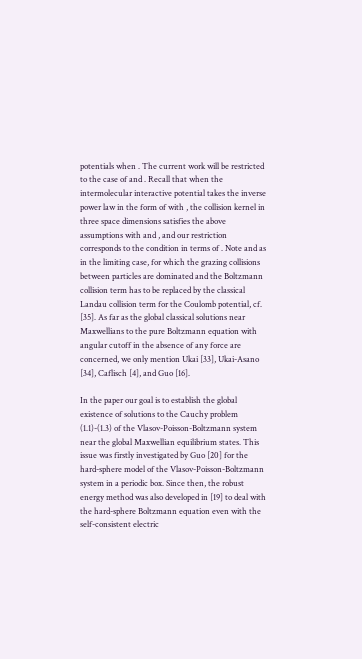potentials when . The current work will be restricted to the case of and . Recall that when the intermolecular interactive potential takes the inverse power law in the form of with , the collision kernel in three space dimensions satisfies the above assumptions with and , and our restriction corresponds to the condition in terms of . Note and as in the limiting case, for which the grazing collisions between particles are dominated and the Boltzmann collision term has to be replaced by the classical Landau collision term for the Coulomb potential, cf. [35]. As far as the global classical solutions near Maxwellians to the pure Boltzmann equation with angular cutoff in the absence of any force are concerned, we only mention Ukai [33], Ukai-Asano [34], Caflisch [4], and Guo [16].

In the paper our goal is to establish the global existence of solutions to the Cauchy problem (1.1)-(1.3) of the Vlasov-Poisson-Boltzmann system near the global Maxwellian equilibrium states. This issue was firstly investigated by Guo [20] for the hard-sphere model of the Vlasov-Poisson-Boltzmann system in a periodic box. Since then, the robust energy method was also developed in [19] to deal with the hard-sphere Boltzmann equation even with the self-consistent electric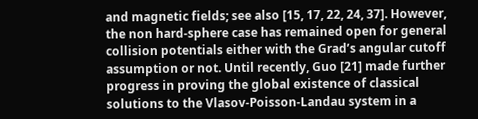and magnetic fields; see also [15, 17, 22, 24, 37]. However, the non hard-sphere case has remained open for general collision potentials either with the Grad’s angular cutoff assumption or not. Until recently, Guo [21] made further progress in proving the global existence of classical solutions to the Vlasov-Poisson-Landau system in a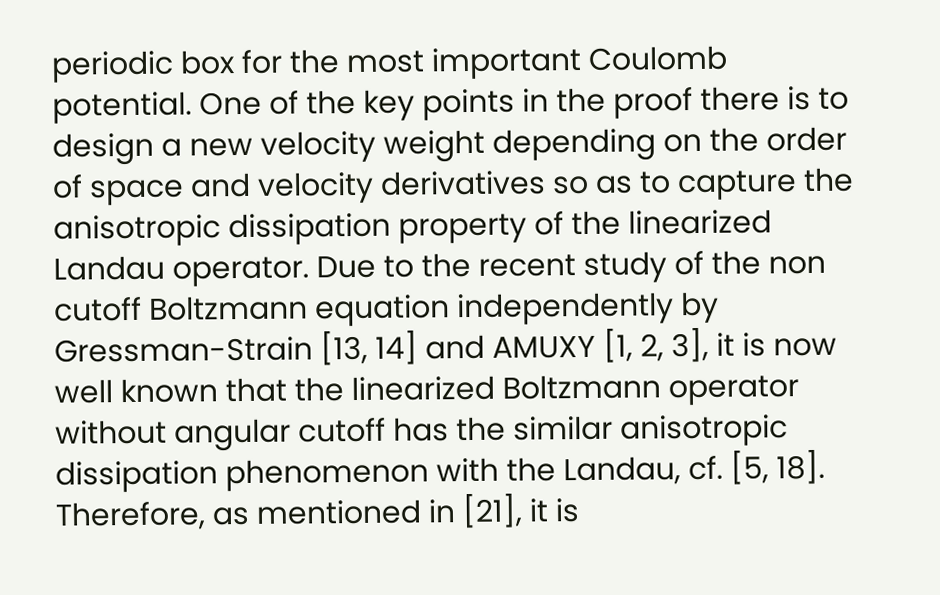periodic box for the most important Coulomb potential. One of the key points in the proof there is to design a new velocity weight depending on the order of space and velocity derivatives so as to capture the anisotropic dissipation property of the linearized Landau operator. Due to the recent study of the non cutoff Boltzmann equation independently by Gressman-Strain [13, 14] and AMUXY [1, 2, 3], it is now well known that the linearized Boltzmann operator without angular cutoff has the similar anisotropic dissipation phenomenon with the Landau, cf. [5, 18]. Therefore, as mentioned in [21], it is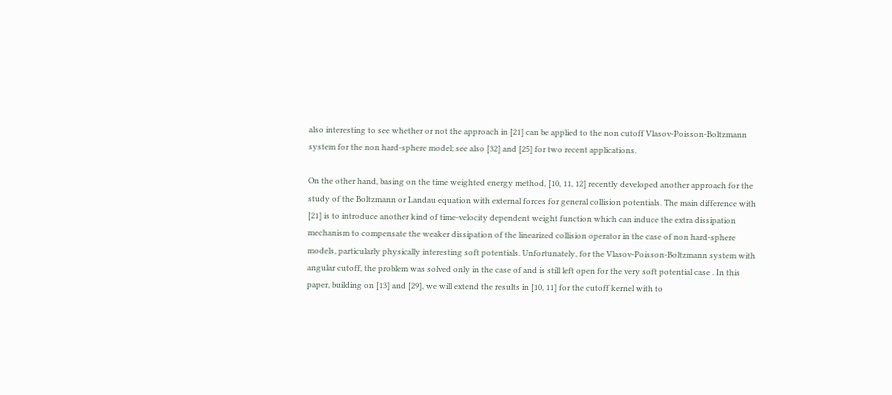also interesting to see whether or not the approach in [21] can be applied to the non cutoff Vlasov-Poisson-Boltzmann system for the non hard-sphere model; see also [32] and [25] for two recent applications.

On the other hand, basing on the time weighted energy method, [10, 11, 12] recently developed another approach for the study of the Boltzmann or Landau equation with external forces for general collision potentials. The main difference with [21] is to introduce another kind of time-velocity dependent weight function which can induce the extra dissipation mechanism to compensate the weaker dissipation of the linearized collision operator in the case of non hard-sphere models, particularly physically interesting soft potentials. Unfortunately, for the Vlasov-Poisson-Boltzmann system with angular cutoff, the problem was solved only in the case of and is still left open for the very soft potential case . In this paper, building on [13] and [29], we will extend the results in [10, 11] for the cutoff kernel with to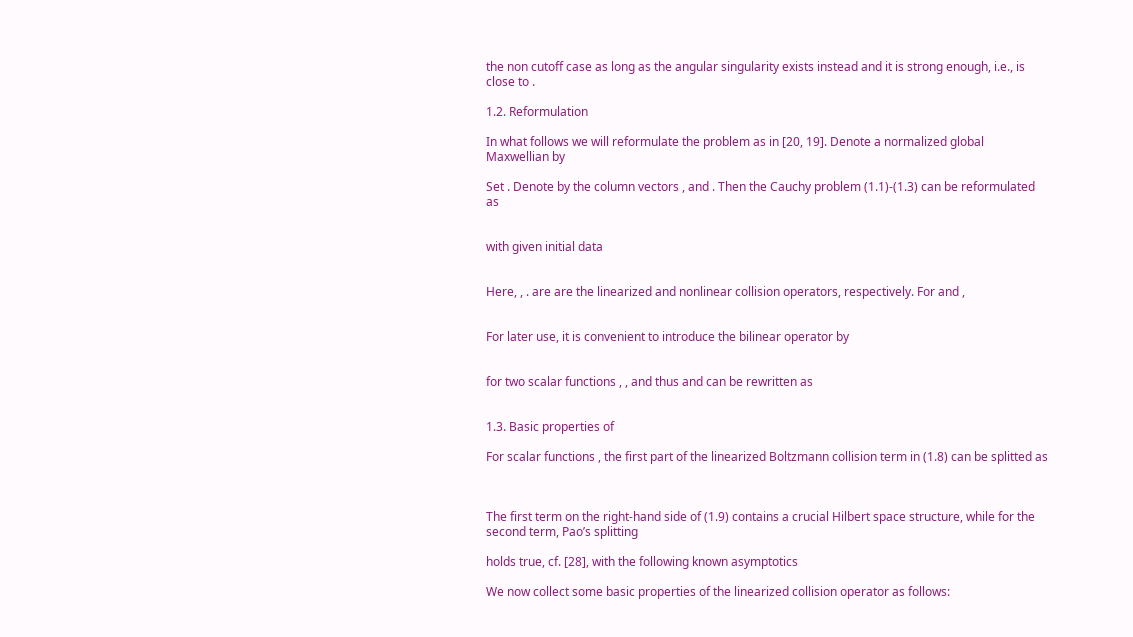the non cutoff case as long as the angular singularity exists instead and it is strong enough, i.e., is close to .

1.2. Reformulation

In what follows we will reformulate the problem as in [20, 19]. Denote a normalized global Maxwellian by

Set . Denote by the column vectors , and . Then the Cauchy problem (1.1)-(1.3) can be reformulated as


with given initial data


Here, , . are are the linearized and nonlinear collision operators, respectively. For and ,


For later use, it is convenient to introduce the bilinear operator by


for two scalar functions , , and thus and can be rewritten as


1.3. Basic properties of

For scalar functions , the first part of the linearized Boltzmann collision term in (1.8) can be splitted as



The first term on the right-hand side of (1.9) contains a crucial Hilbert space structure, while for the second term, Pao’s splitting

holds true, cf. [28], with the following known asymptotics

We now collect some basic properties of the linearized collision operator as follows: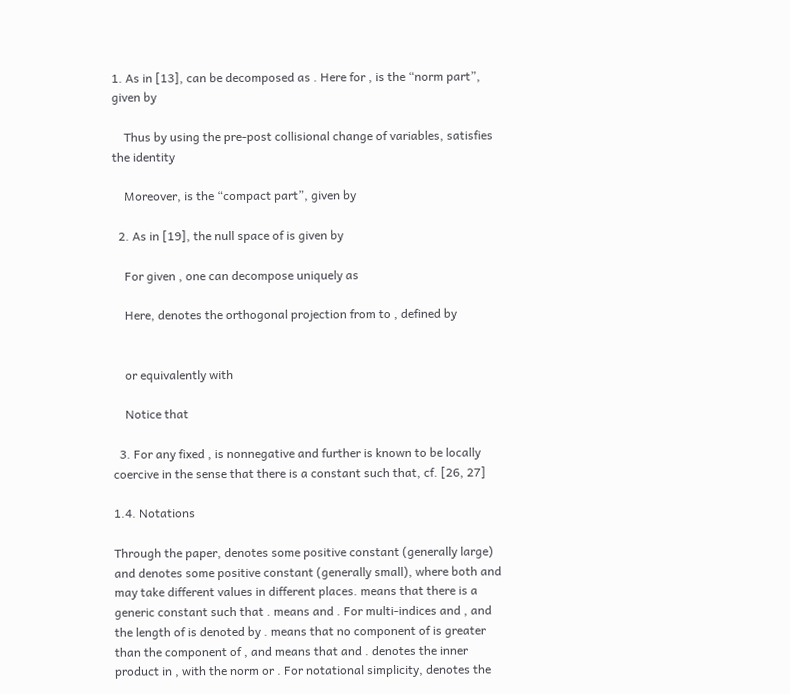1. As in [13], can be decomposed as . Here for , is the “norm part”, given by

    Thus by using the pre-post collisional change of variables, satisfies the identity

    Moreover, is the “compact part”, given by

  2. As in [19], the null space of is given by

    For given , one can decompose uniquely as

    Here, denotes the orthogonal projection from to , defined by


    or equivalently with

    Notice that

  3. For any fixed , is nonnegative and further is known to be locally coercive in the sense that there is a constant such that, cf. [26, 27]

1.4. Notations

Through the paper, denotes some positive constant (generally large) and denotes some positive constant (generally small), where both and may take different values in different places. means that there is a generic constant such that . means and . For multi-indices and , and the length of is denoted by . means that no component of is greater than the component of , and means that and . denotes the inner product in , with the norm or . For notational simplicity, denotes the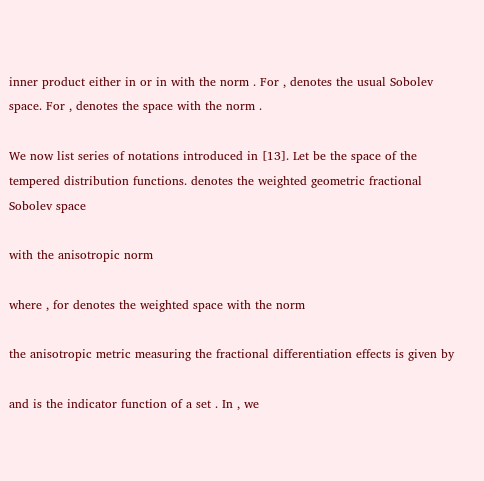inner product either in or in with the norm . For , denotes the usual Sobolev space. For , denotes the space with the norm .

We now list series of notations introduced in [13]. Let be the space of the tempered distribution functions. denotes the weighted geometric fractional Sobolev space

with the anisotropic norm

where , for denotes the weighted space with the norm

the anisotropic metric measuring the fractional differentiation effects is given by

and is the indicator function of a set . In , we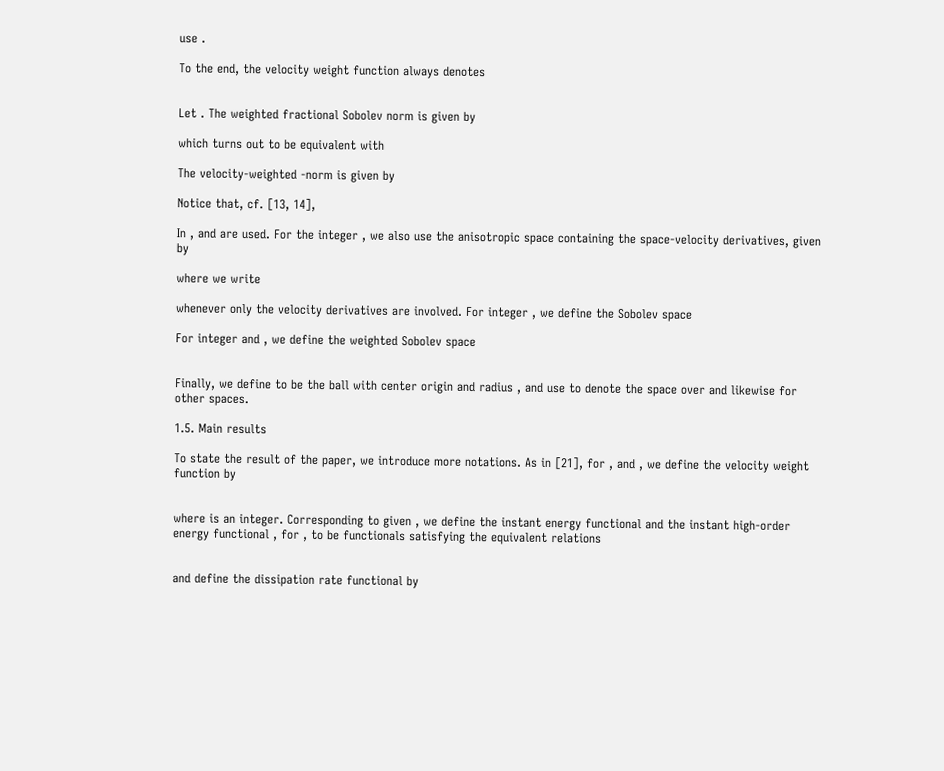use .

To the end, the velocity weight function always denotes


Let . The weighted fractional Sobolev norm is given by

which turns out to be equivalent with

The velocity-weighted -norm is given by

Notice that, cf. [13, 14],

In , and are used. For the integer , we also use the anisotropic space containing the space-velocity derivatives, given by

where we write

whenever only the velocity derivatives are involved. For integer , we define the Sobolev space

For integer and , we define the weighted Sobolev space


Finally, we define to be the ball with center origin and radius , and use to denote the space over and likewise for other spaces.

1.5. Main results

To state the result of the paper, we introduce more notations. As in [21], for , and , we define the velocity weight function by


where is an integer. Corresponding to given , we define the instant energy functional and the instant high-order energy functional , for , to be functionals satisfying the equivalent relations


and define the dissipation rate functional by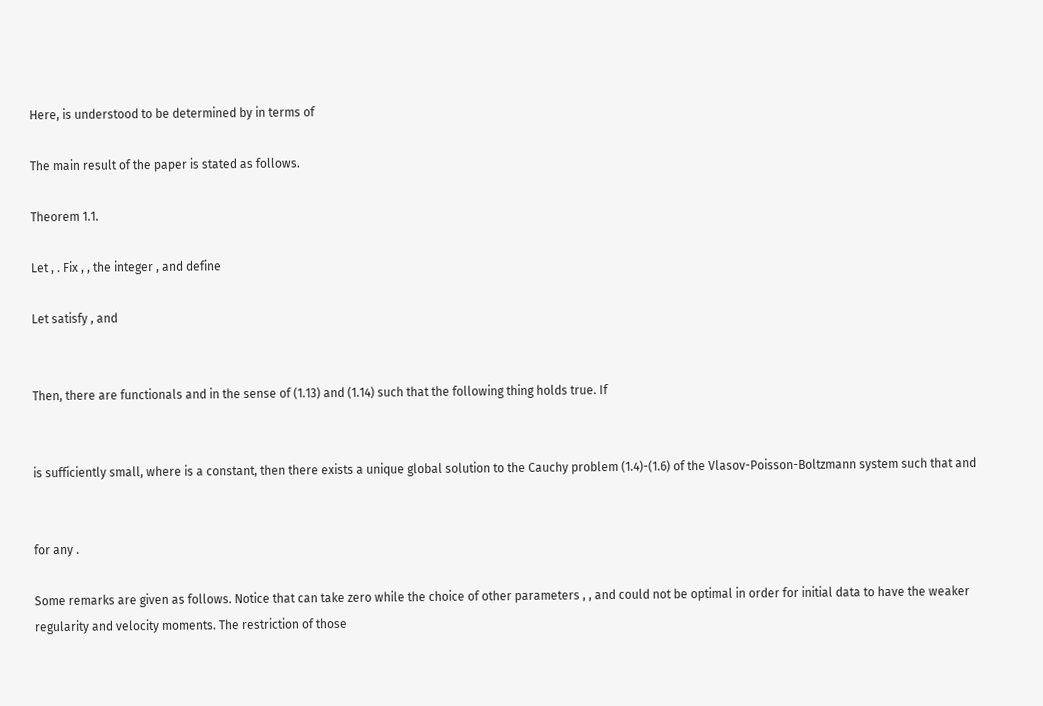Here, is understood to be determined by in terms of

The main result of the paper is stated as follows.

Theorem 1.1.

Let , . Fix , , the integer , and define

Let satisfy , and


Then, there are functionals and in the sense of (1.13) and (1.14) such that the following thing holds true. If


is sufficiently small, where is a constant, then there exists a unique global solution to the Cauchy problem (1.4)-(1.6) of the Vlasov-Poisson-Boltzmann system such that and


for any .

Some remarks are given as follows. Notice that can take zero while the choice of other parameters , , and could not be optimal in order for initial data to have the weaker regularity and velocity moments. The restriction of those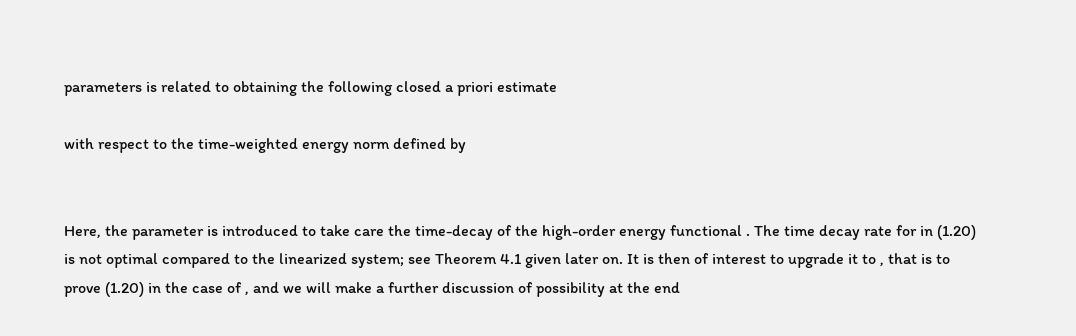parameters is related to obtaining the following closed a priori estimate

with respect to the time-weighted energy norm defined by


Here, the parameter is introduced to take care the time-decay of the high-order energy functional . The time decay rate for in (1.20) is not optimal compared to the linearized system; see Theorem 4.1 given later on. It is then of interest to upgrade it to , that is to prove (1.20) in the case of , and we will make a further discussion of possibility at the end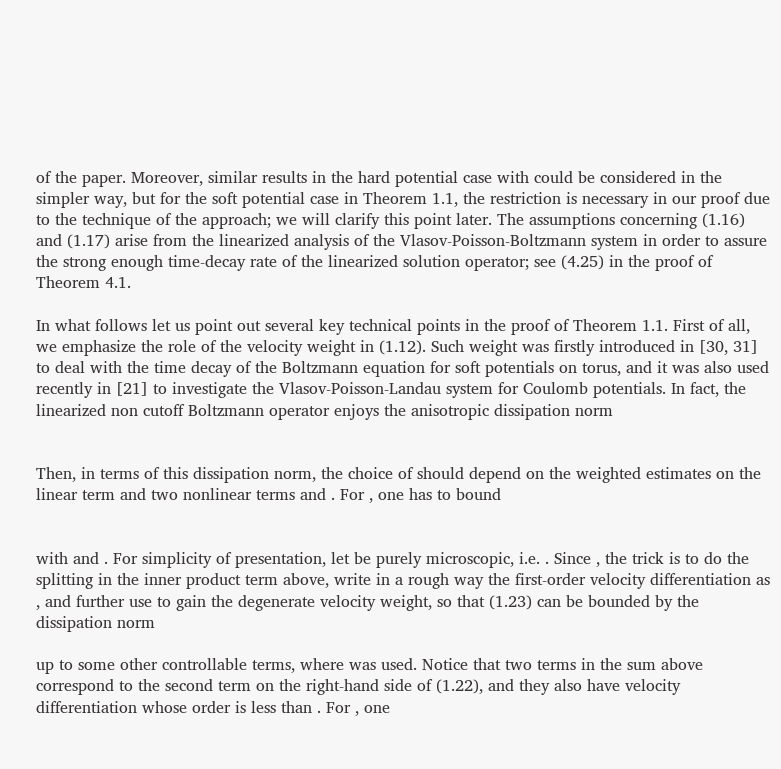of the paper. Moreover, similar results in the hard potential case with could be considered in the simpler way, but for the soft potential case in Theorem 1.1, the restriction is necessary in our proof due to the technique of the approach; we will clarify this point later. The assumptions concerning (1.16) and (1.17) arise from the linearized analysis of the Vlasov-Poisson-Boltzmann system in order to assure the strong enough time-decay rate of the linearized solution operator; see (4.25) in the proof of Theorem 4.1.

In what follows let us point out several key technical points in the proof of Theorem 1.1. First of all, we emphasize the role of the velocity weight in (1.12). Such weight was firstly introduced in [30, 31] to deal with the time decay of the Boltzmann equation for soft potentials on torus, and it was also used recently in [21] to investigate the Vlasov-Poisson-Landau system for Coulomb potentials. In fact, the linearized non cutoff Boltzmann operator enjoys the anisotropic dissipation norm


Then, in terms of this dissipation norm, the choice of should depend on the weighted estimates on the linear term and two nonlinear terms and . For , one has to bound


with and . For simplicity of presentation, let be purely microscopic, i.e. . Since , the trick is to do the splitting in the inner product term above, write in a rough way the first-order velocity differentiation as , and further use to gain the degenerate velocity weight, so that (1.23) can be bounded by the dissipation norm

up to some other controllable terms, where was used. Notice that two terms in the sum above correspond to the second term on the right-hand side of (1.22), and they also have velocity differentiation whose order is less than . For , one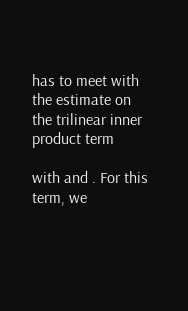has to meet with the estimate on the trilinear inner product term

with and . For this term, we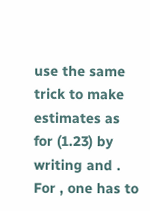use the same trick to make estimates as for (1.23) by writing and . For , one has to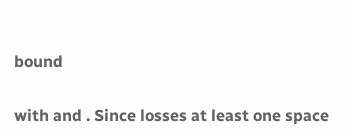bound

with and . Since losses at least one space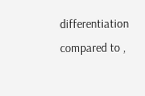differentiation compared to ,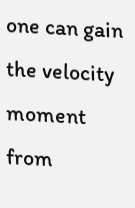one can gain the velocity moment from